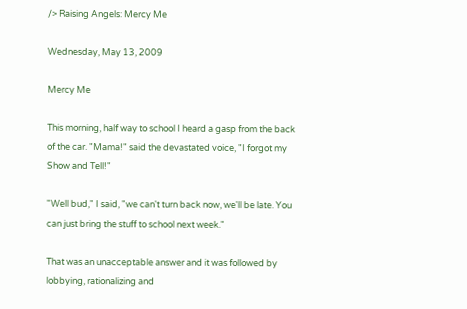/> Raising Angels: Mercy Me

Wednesday, May 13, 2009

Mercy Me

This morning, half way to school I heard a gasp from the back of the car. "Mama!" said the devastated voice, "I forgot my Show and Tell!"

"Well bud," I said, "we can't turn back now, we'll be late. You can just bring the stuff to school next week."

That was an unacceptable answer and it was followed by lobbying, rationalizing and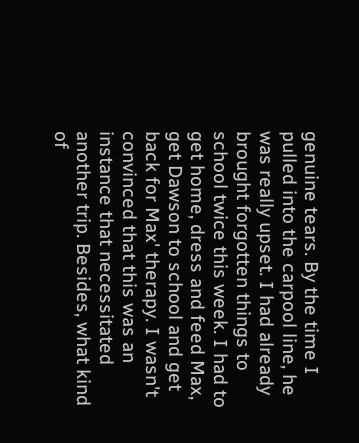genuine tears. By the time I pulled into the carpool line, he was really upset. I had already brought forgotten things to school twice this week. I had to get home, dress and feed Max, get Dawson to school and get back for Max' therapy. I wasn't convinced that this was an instance that necessitated another trip. Besides, what kind of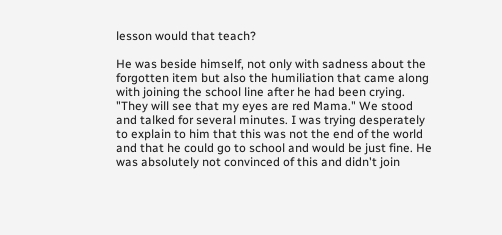lesson would that teach?

He was beside himself, not only with sadness about the forgotten item but also the humiliation that came along with joining the school line after he had been crying. "They will see that my eyes are red Mama." We stood and talked for several minutes. I was trying desperately to explain to him that this was not the end of the world and that he could go to school and would be just fine. He was absolutely not convinced of this and didn't join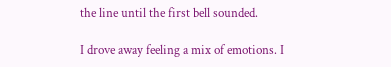the line until the first bell sounded.

I drove away feeling a mix of emotions. I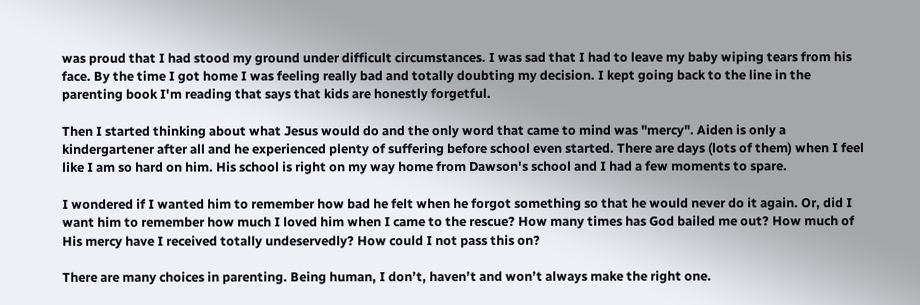was proud that I had stood my ground under difficult circumstances. I was sad that I had to leave my baby wiping tears from his face. By the time I got home I was feeling really bad and totally doubting my decision. I kept going back to the line in the parenting book I'm reading that says that kids are honestly forgetful.

Then I started thinking about what Jesus would do and the only word that came to mind was "mercy". Aiden is only a kindergartener after all and he experienced plenty of suffering before school even started. There are days (lots of them) when I feel like I am so hard on him. His school is right on my way home from Dawson's school and I had a few moments to spare.

I wondered if I wanted him to remember how bad he felt when he forgot something so that he would never do it again. Or, did I want him to remember how much I loved him when I came to the rescue? How many times has God bailed me out? How much of His mercy have I received totally undeservedly? How could I not pass this on?

There are many choices in parenting. Being human, I don’t, haven’t and won’t always make the right one.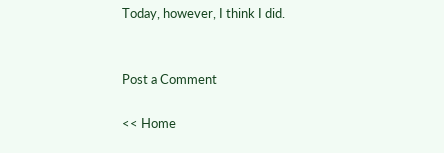Today, however, I think I did.


Post a Comment

<< Home